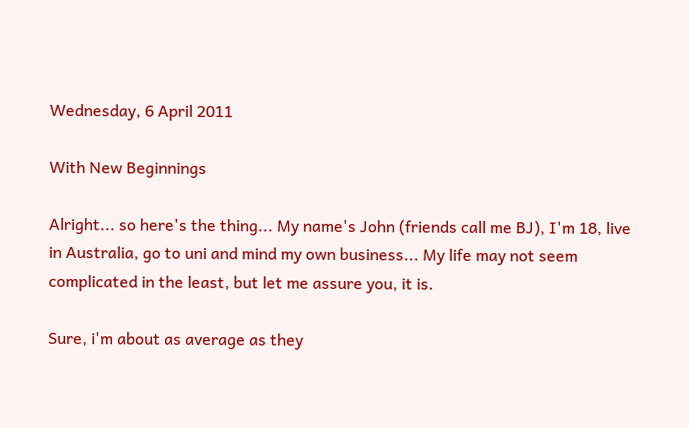Wednesday, 6 April 2011

With New Beginnings

Alright... so here's the thing... My name's John (friends call me BJ), I'm 18, live in Australia, go to uni and mind my own business... My life may not seem complicated in the least, but let me assure you, it is.

Sure, i'm about as average as they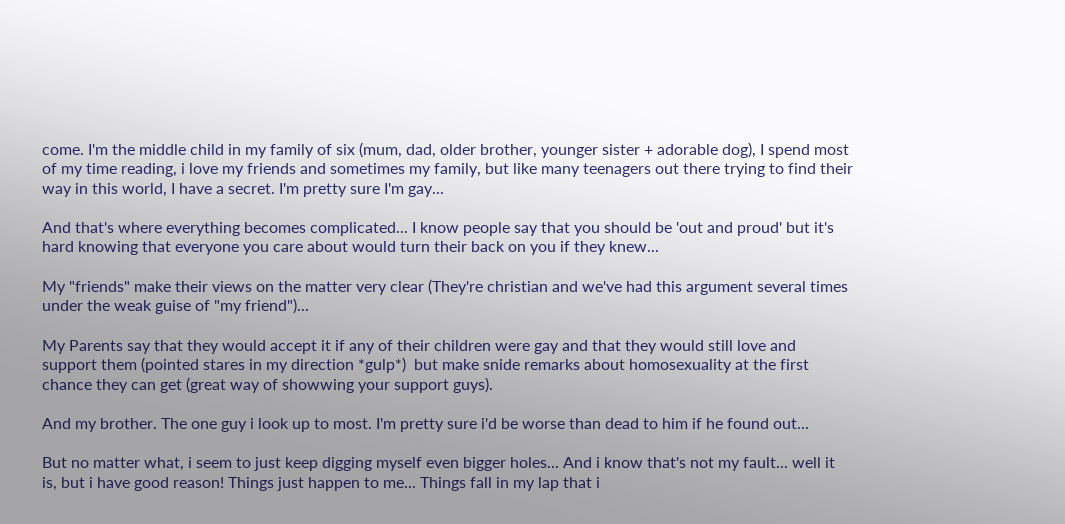come. I'm the middle child in my family of six (mum, dad, older brother, younger sister + adorable dog), I spend most of my time reading, i love my friends and sometimes my family, but like many teenagers out there trying to find their way in this world, I have a secret. I'm pretty sure I'm gay...

And that's where everything becomes complicated... I know people say that you should be 'out and proud' but it's hard knowing that everyone you care about would turn their back on you if they knew...

My "friends" make their views on the matter very clear (They're christian and we've had this argument several times under the weak guise of "my friend")...

My Parents say that they would accept it if any of their children were gay and that they would still love and support them (pointed stares in my direction *gulp*)  but make snide remarks about homosexuality at the first chance they can get (great way of showwing your support guys).

And my brother. The one guy i look up to most. I'm pretty sure i'd be worse than dead to him if he found out...

But no matter what, i seem to just keep digging myself even bigger holes... And i know that's not my fault... well it is, but i have good reason! Things just happen to me... Things fall in my lap that i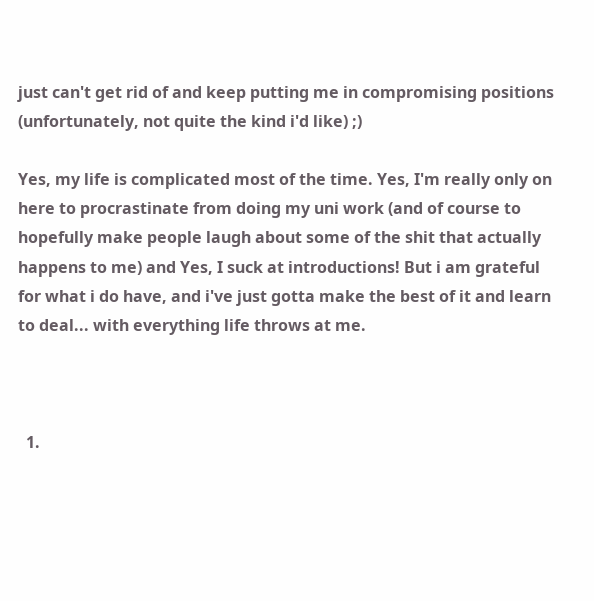just can't get rid of and keep putting me in compromising positions (unfortunately, not quite the kind i'd like) ;)

Yes, my life is complicated most of the time. Yes, I'm really only on here to procrastinate from doing my uni work (and of course to hopefully make people laugh about some of the shit that actually happens to me) and Yes, I suck at introductions! But i am grateful for what i do have, and i've just gotta make the best of it and learn to deal... with everything life throws at me.



  1.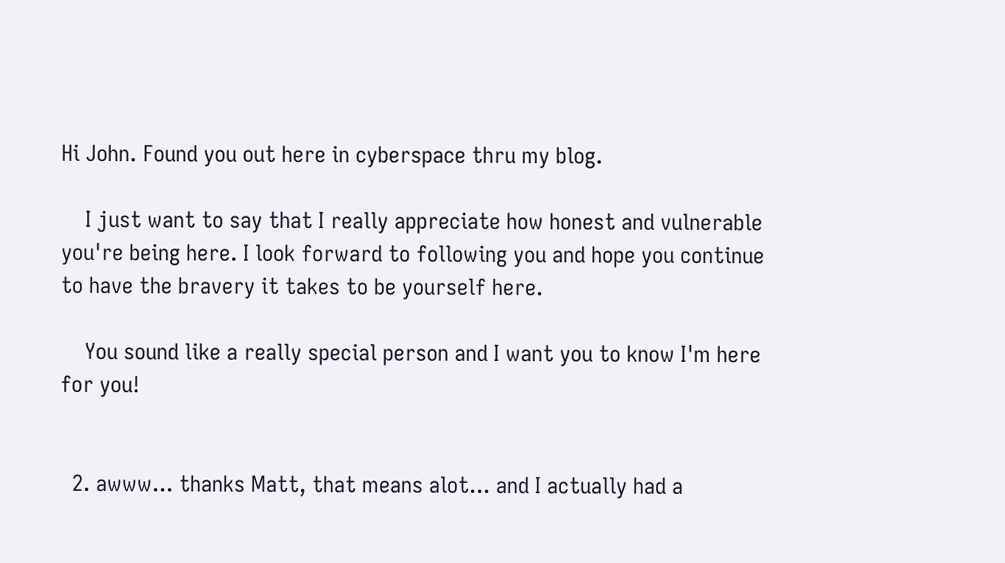Hi John. Found you out here in cyberspace thru my blog.

    I just want to say that I really appreciate how honest and vulnerable you're being here. I look forward to following you and hope you continue to have the bravery it takes to be yourself here.

    You sound like a really special person and I want you to know I'm here for you!


  2. awww... thanks Matt, that means alot... and I actually had a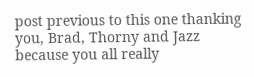post previous to this one thanking you, Brad, Thorny and Jazz because you all really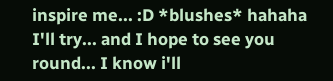inspire me... :D *blushes* hahaha I'll try... and I hope to see you round... I know i'll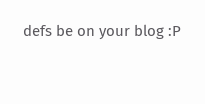defs be on your blog :P